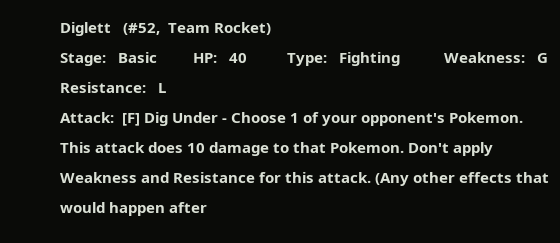Diglett   (#52,  Team Rocket)
Stage:   Basic         HP:   40          Type:   Fighting           Weakness:   G           Resistance:   L
Attack:  [F] Dig Under - Choose 1 of your opponent's Pokemon. This attack does 10 damage to that Pokemon. Don't apply Weakness and Resistance for this attack. (Any other effects that would happen after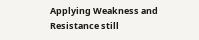Applying Weakness and Resistance still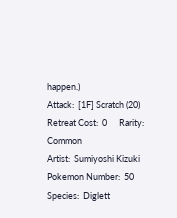happen.)
Attack:  [1F] Scratch (20)
Retreat Cost:  0      Rarity:  Common
Artist:  Sumiyoshi Kizuki
Pokemon Number:  50
Species:  Diglett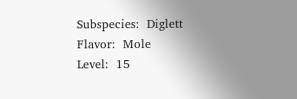Subspecies:  Diglett
Flavor:  Mole
Level:  15